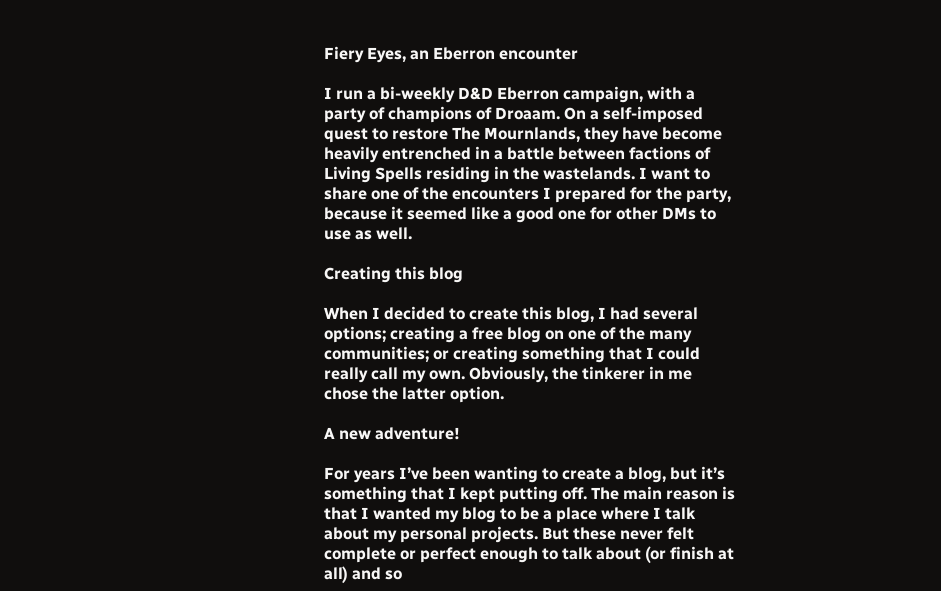Fiery Eyes, an Eberron encounter

I run a bi-weekly D&D Eberron campaign, with a party of champions of Droaam. On a self-imposed quest to restore The Mournlands, they have become heavily entrenched in a battle between factions of Living Spells residing in the wastelands. I want to share one of the encounters I prepared for the party, because it seemed like a good one for other DMs to use as well.

Creating this blog

When I decided to create this blog, I had several options; creating a free blog on one of the many communities; or creating something that I could really call my own. Obviously, the tinkerer in me chose the latter option.

A new adventure!

For years I’ve been wanting to create a blog, but it’s something that I kept putting off. The main reason is that I wanted my blog to be a place where I talk about my personal projects. But these never felt complete or perfect enough to talk about (or finish at all) and so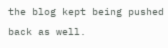the blog kept being pushed back as well.